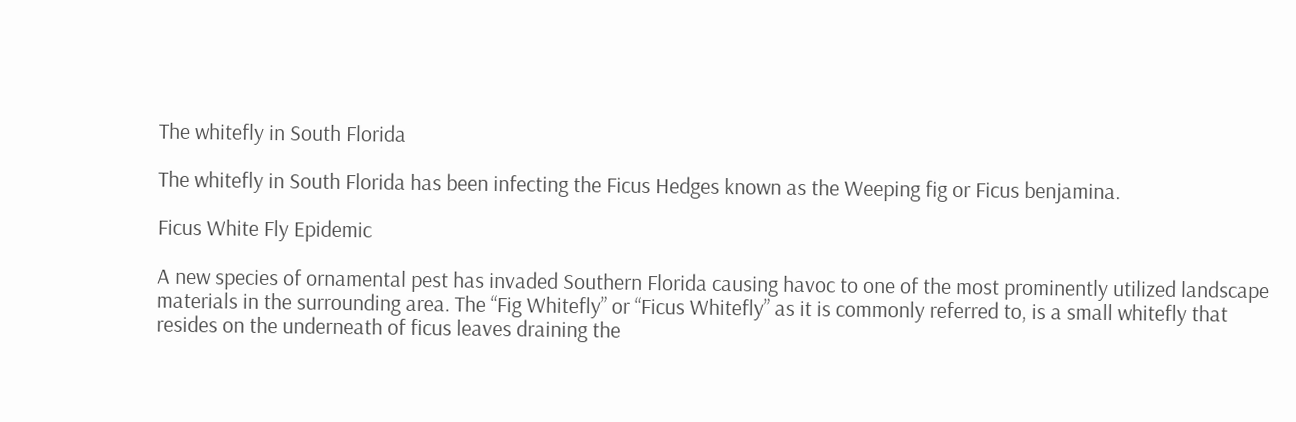The whitefly in South Florida

The whitefly in South Florida has been infecting the Ficus Hedges known as the Weeping fig or Ficus benjamina.

Ficus White Fly Epidemic

A new species of ornamental pest has invaded Southern Florida causing havoc to one of the most prominently utilized landscape materials in the surrounding area. The “Fig Whitefly” or “Ficus Whitefly” as it is commonly referred to, is a small whitefly that resides on the underneath of ficus leaves draining the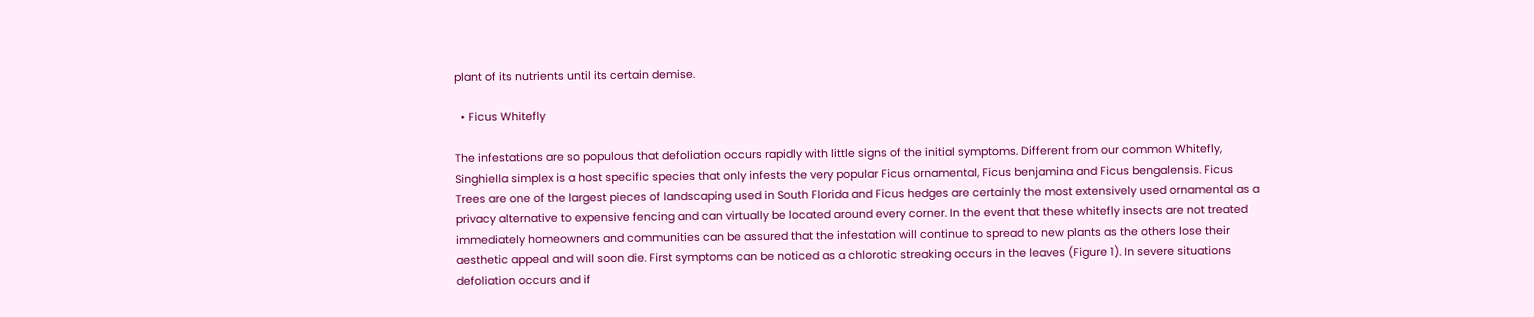plant of its nutrients until its certain demise.

  • Ficus Whitefly

The infestations are so populous that defoliation occurs rapidly with little signs of the initial symptoms. Different from our common Whitefly, Singhiella simplex is a host specific species that only infests the very popular Ficus ornamental, Ficus benjamina and Ficus bengalensis. Ficus Trees are one of the largest pieces of landscaping used in South Florida and Ficus hedges are certainly the most extensively used ornamental as a privacy alternative to expensive fencing and can virtually be located around every corner. In the event that these whitefly insects are not treated immediately homeowners and communities can be assured that the infestation will continue to spread to new plants as the others lose their aesthetic appeal and will soon die. First symptoms can be noticed as a chlorotic streaking occurs in the leaves (Figure 1). In severe situations defoliation occurs and if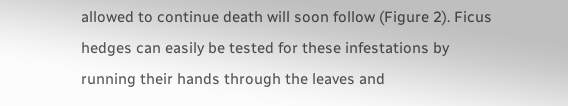allowed to continue death will soon follow (Figure 2). Ficus hedges can easily be tested for these infestations by running their hands through the leaves and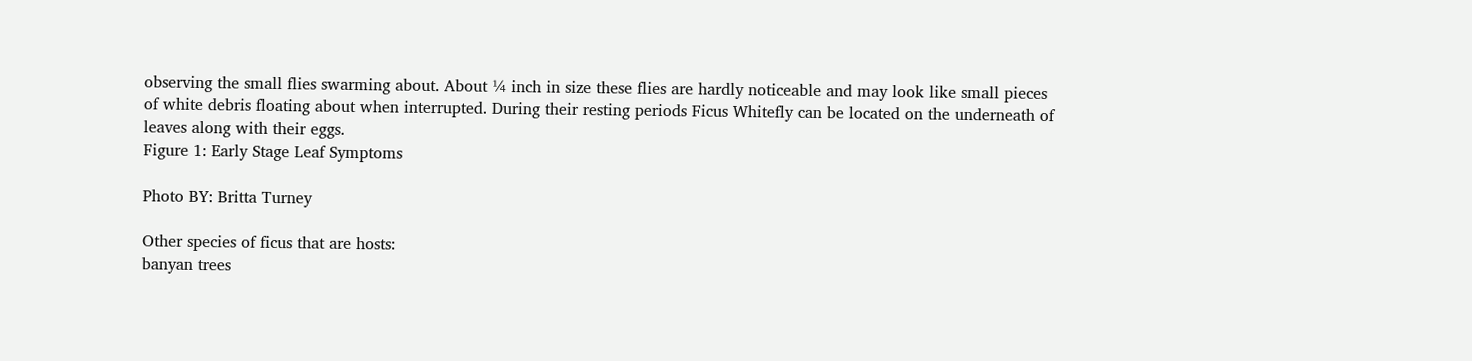observing the small flies swarming about. About ¼ inch in size these flies are hardly noticeable and may look like small pieces of white debris floating about when interrupted. During their resting periods Ficus Whitefly can be located on the underneath of leaves along with their eggs.
Figure 1: Early Stage Leaf Symptoms

Photo BY: Britta Turney

Other species of ficus that are hosts:
banyan trees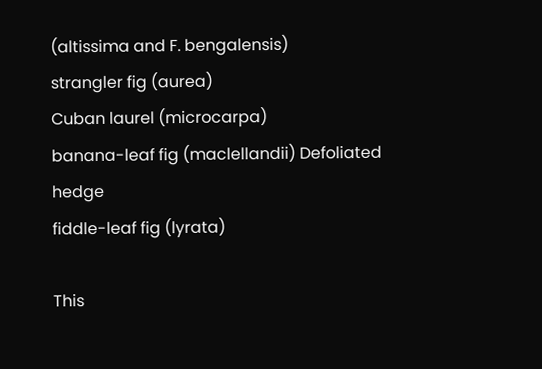(altissima and F. bengalensis)
strangler fig (aurea)
Cuban laurel (microcarpa)
banana-leaf fig (maclellandii) Defoliated hedge
fiddle-leaf fig (lyrata)

This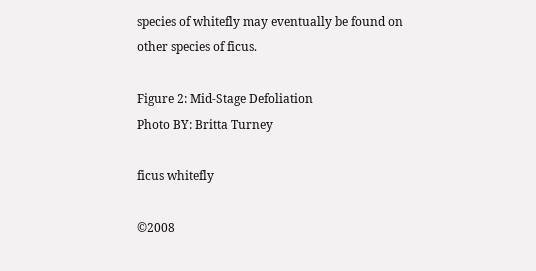species of whitefly may eventually be found on other species of ficus.

Figure 2: Mid-Stage Defoliation
Photo BY: Britta Turney

ficus whitefly

©2008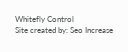Whitefly Control
Site created by: Seo Increase